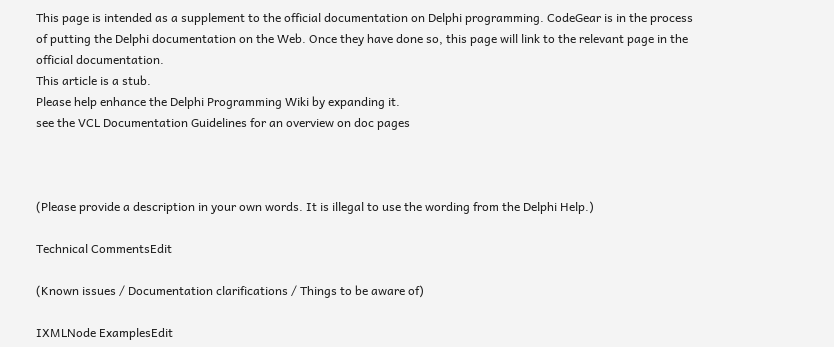This page is intended as a supplement to the official documentation on Delphi programming. CodeGear is in the process of putting the Delphi documentation on the Web. Once they have done so, this page will link to the relevant page in the official documentation.
This article is a stub.
Please help enhance the Delphi Programming Wiki by expanding it.
see the VCL Documentation Guidelines for an overview on doc pages



(Please provide a description in your own words. It is illegal to use the wording from the Delphi Help.)

Technical CommentsEdit

(Known issues / Documentation clarifications / Things to be aware of)

IXMLNode ExamplesEdit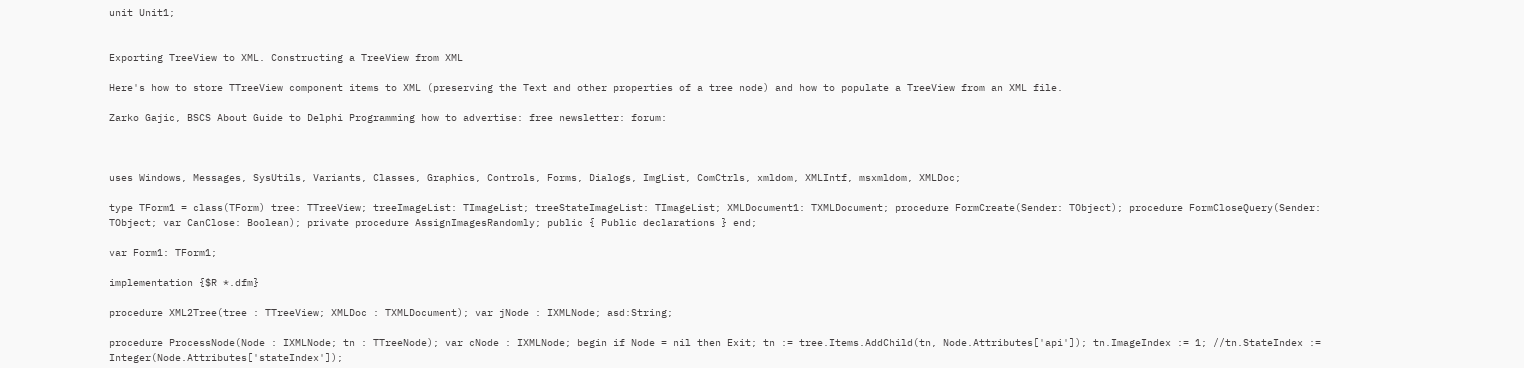unit Unit1;


Exporting TreeView to XML. Constructing a TreeView from XML

Here's how to store TTreeView component items to XML (preserving the Text and other properties of a tree node) and how to populate a TreeView from an XML file.

Zarko Gajic, BSCS About Guide to Delphi Programming how to advertise: free newsletter: forum:



uses Windows, Messages, SysUtils, Variants, Classes, Graphics, Controls, Forms, Dialogs, ImgList, ComCtrls, xmldom, XMLIntf, msxmldom, XMLDoc;

type TForm1 = class(TForm) tree: TTreeView; treeImageList: TImageList; treeStateImageList: TImageList; XMLDocument1: TXMLDocument; procedure FormCreate(Sender: TObject); procedure FormCloseQuery(Sender: TObject; var CanClose: Boolean); private procedure AssignImagesRandomly; public { Public declarations } end;

var Form1: TForm1;

implementation {$R *.dfm}

procedure XML2Tree(tree : TTreeView; XMLDoc : TXMLDocument); var jNode : IXMLNode; asd:String;

procedure ProcessNode(Node : IXMLNode; tn : TTreeNode); var cNode : IXMLNode; begin if Node = nil then Exit; tn := tree.Items.AddChild(tn, Node.Attributes['api']); tn.ImageIndex := 1; //tn.StateIndex := Integer(Node.Attributes['stateIndex']);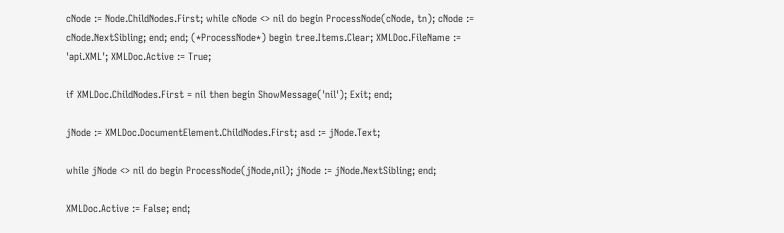cNode := Node.ChildNodes.First; while cNode <> nil do begin ProcessNode(cNode, tn); cNode := cNode.NextSibling; end; end; (*ProcessNode*) begin tree.Items.Clear; XMLDoc.FileName := 'api.XML'; XMLDoc.Active := True;

if XMLDoc.ChildNodes.First = nil then begin ShowMessage('nil'); Exit; end;

jNode := XMLDoc.DocumentElement.ChildNodes.First; asd := jNode.Text;

while jNode <> nil do begin ProcessNode(jNode,nil); jNode := jNode.NextSibling; end;

XMLDoc.Active := False; end;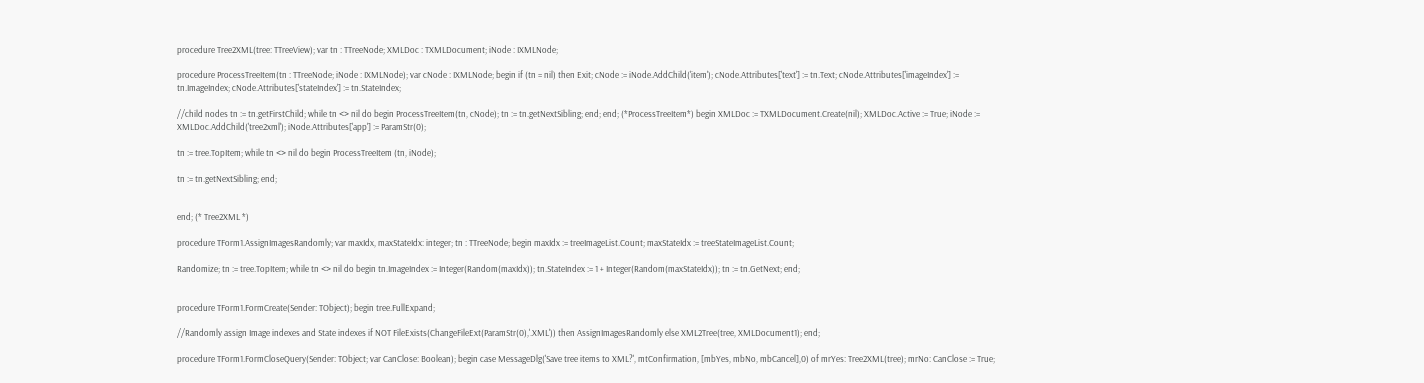procedure Tree2XML(tree: TTreeView); var tn : TTreeNode; XMLDoc : TXMLDocument; iNode : IXMLNode;

procedure ProcessTreeItem(tn : TTreeNode; iNode : IXMLNode); var cNode : IXMLNode; begin if (tn = nil) then Exit; cNode := iNode.AddChild('item'); cNode.Attributes['text'] := tn.Text; cNode.Attributes['imageIndex'] := tn.ImageIndex; cNode.Attributes['stateIndex'] := tn.StateIndex;

//child nodes tn := tn.getFirstChild; while tn <> nil do begin ProcessTreeItem(tn, cNode); tn := tn.getNextSibling; end; end; (*ProcessTreeItem*) begin XMLDoc := TXMLDocument.Create(nil); XMLDoc.Active := True; iNode := XMLDoc.AddChild('tree2xml'); iNode.Attributes['app'] := ParamStr(0);

tn := tree.TopItem; while tn <> nil do begin ProcessTreeItem (tn, iNode);

tn := tn.getNextSibling; end;


end; (* Tree2XML *)

procedure TForm1.AssignImagesRandomly; var maxIdx, maxStateIdx: integer; tn : TTreeNode; begin maxIdx := treeImageList.Count; maxStateIdx := treeStateImageList.Count;

Randomize; tn := tree.TopItem; while tn <> nil do begin tn.ImageIndex := Integer(Random(maxIdx)); tn.StateIndex := 1 + Integer(Random(maxStateIdx)); tn := tn.GetNext; end;


procedure TForm1.FormCreate(Sender: TObject); begin tree.FullExpand;

//Randomly assign Image indexes and State indexes if NOT FileExists(ChangeFileExt(ParamStr(0),'.XML')) then AssignImagesRandomly else XML2Tree(tree, XMLDocument1); end;

procedure TForm1.FormCloseQuery(Sender: TObject; var CanClose: Boolean); begin case MessageDlg('Save tree items to XML?', mtConfirmation, [mbYes, mbNo, mbCancel],0) of mrYes: Tree2XML(tree); mrNo: CanClose := True;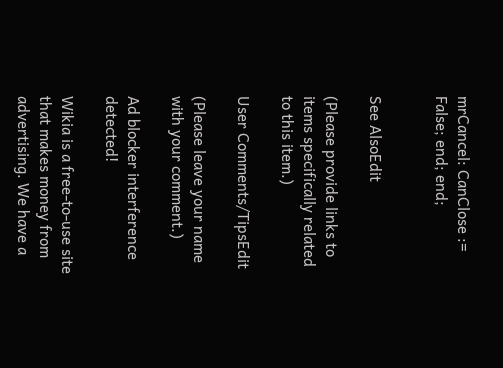mrCancel: CanClose := False; end; end;


See AlsoEdit

(Please provide links to items specifically related to this item.)

User Comments/TipsEdit

(Please leave your name with your comment.)

Ad blocker interference detected!

Wikia is a free-to-use site that makes money from advertising. We have a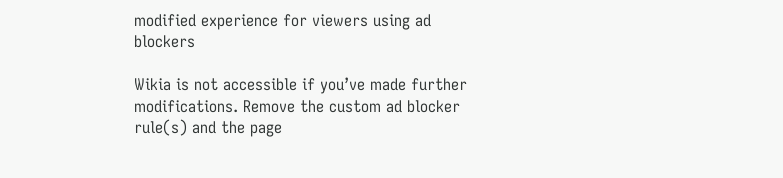modified experience for viewers using ad blockers

Wikia is not accessible if you’ve made further modifications. Remove the custom ad blocker rule(s) and the page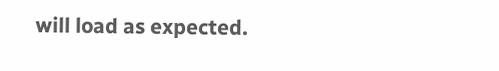will load as expected.